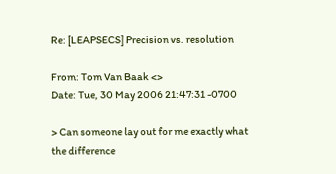Re: [LEAPSECS] Precision vs. resolution

From: Tom Van Baak <>
Date: Tue, 30 May 2006 21:47:31 -0700

> Can someone lay out for me exactly what the difference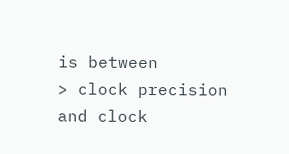is between
> clock precision and clock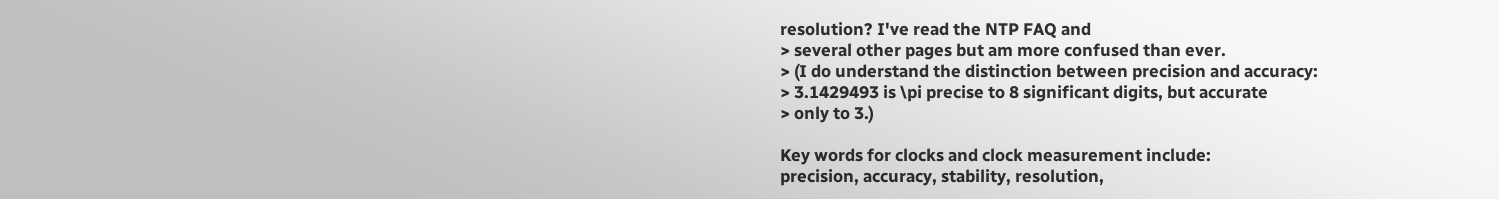resolution? I've read the NTP FAQ and
> several other pages but am more confused than ever.
> (I do understand the distinction between precision and accuracy:
> 3.1429493 is \pi precise to 8 significant digits, but accurate
> only to 3.)

Key words for clocks and clock measurement include:
precision, accuracy, stability, resolution,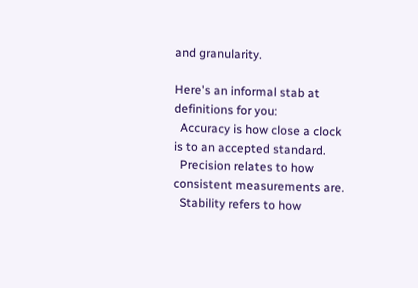and granularity.

Here's an informal stab at definitions for you:
  Accuracy is how close a clock is to an accepted standard.
  Precision relates to how consistent measurements are.
  Stability refers to how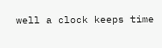well a clock keeps time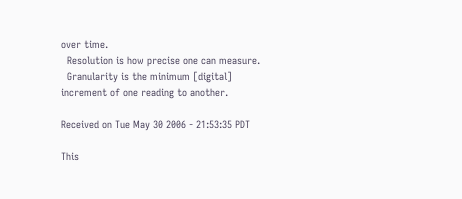over time.
  Resolution is how precise one can measure.
  Granularity is the minimum [digital] increment of one reading to another.

Received on Tue May 30 2006 - 21:53:35 PDT

This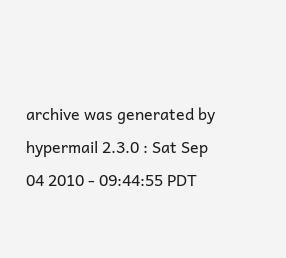archive was generated by hypermail 2.3.0 : Sat Sep 04 2010 - 09:44:55 PDT